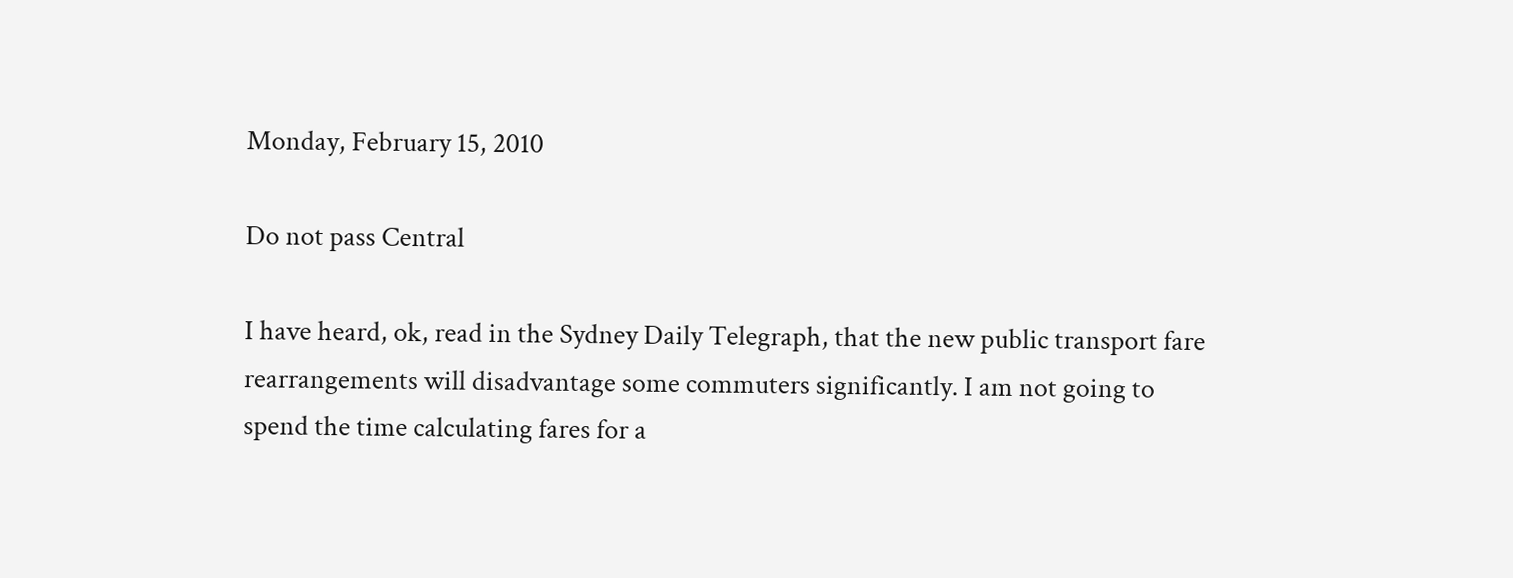Monday, February 15, 2010

Do not pass Central

I have heard, ok, read in the Sydney Daily Telegraph, that the new public transport fare rearrangements will disadvantage some commuters significantly. I am not going to spend the time calculating fares for a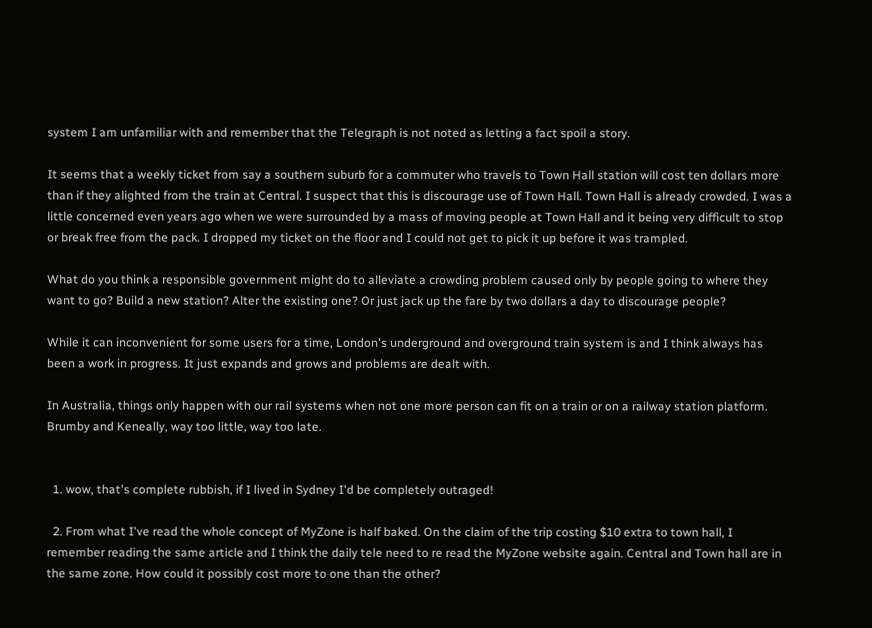system I am unfamiliar with and remember that the Telegraph is not noted as letting a fact spoil a story.

It seems that a weekly ticket from say a southern suburb for a commuter who travels to Town Hall station will cost ten dollars more than if they alighted from the train at Central. I suspect that this is discourage use of Town Hall. Town Hall is already crowded. I was a little concerned even years ago when we were surrounded by a mass of moving people at Town Hall and it being very difficult to stop or break free from the pack. I dropped my ticket on the floor and I could not get to pick it up before it was trampled.

What do you think a responsible government might do to alleviate a crowding problem caused only by people going to where they want to go? Build a new station? Alter the existing one? Or just jack up the fare by two dollars a day to discourage people?

While it can inconvenient for some users for a time, London's underground and overground train system is and I think always has been a work in progress. It just expands and grows and problems are dealt with.

In Australia, things only happen with our rail systems when not one more person can fit on a train or on a railway station platform. Brumby and Keneally, way too little, way too late.


  1. wow, that's complete rubbish, if I lived in Sydney I'd be completely outraged!

  2. From what I've read the whole concept of MyZone is half baked. On the claim of the trip costing $10 extra to town hall, I remember reading the same article and I think the daily tele need to re read the MyZone website again. Central and Town hall are in the same zone. How could it possibly cost more to one than the other?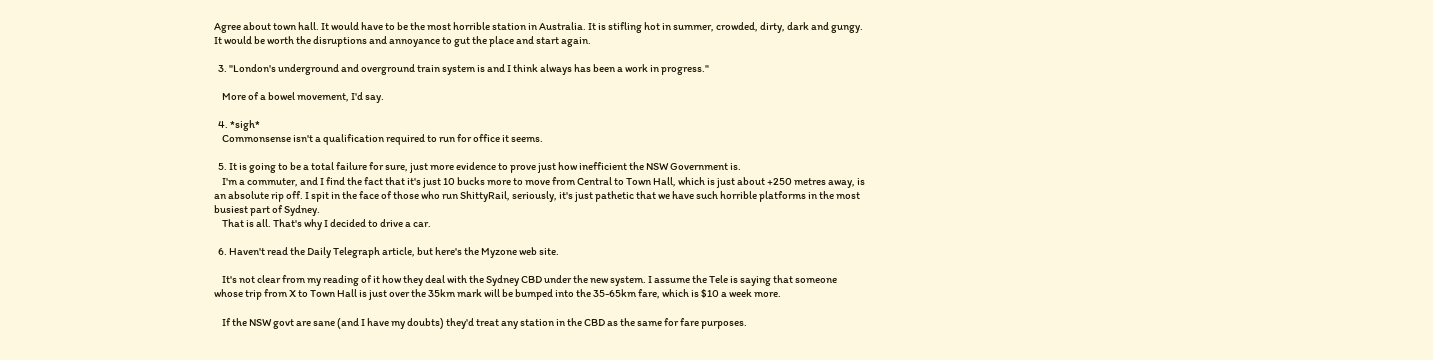Agree about town hall. It would have to be the most horrible station in Australia. It is stifling hot in summer, crowded, dirty, dark and gungy. It would be worth the disruptions and annoyance to gut the place and start again.

  3. "London's underground and overground train system is and I think always has been a work in progress."

    More of a bowel movement, I'd say.

  4. *sigh*
    Commonsense isn't a qualification required to run for office it seems.

  5. It is going to be a total failure for sure, just more evidence to prove just how inefficient the NSW Government is.
    I'm a commuter, and I find the fact that it's just 10 bucks more to move from Central to Town Hall, which is just about +250 metres away, is an absolute rip off. I spit in the face of those who run ShittyRail, seriously, it's just pathetic that we have such horrible platforms in the most busiest part of Sydney.
    That is all. That's why I decided to drive a car.

  6. Haven't read the Daily Telegraph article, but here's the Myzone web site.

    It's not clear from my reading of it how they deal with the Sydney CBD under the new system. I assume the Tele is saying that someone whose trip from X to Town Hall is just over the 35km mark will be bumped into the 35-65km fare, which is $10 a week more.

    If the NSW govt are sane (and I have my doubts) they'd treat any station in the CBD as the same for fare purposes.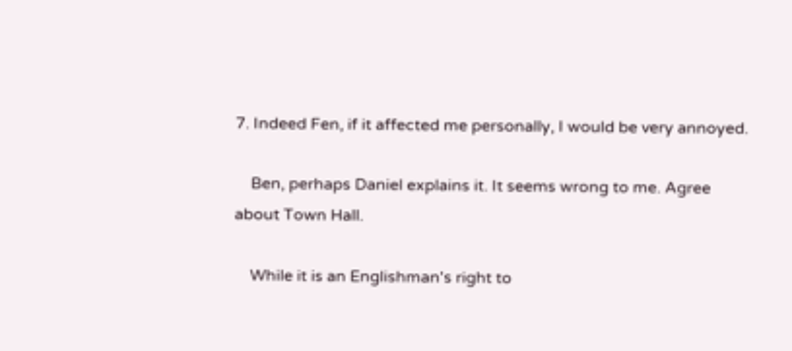7. Indeed Fen, if it affected me personally, I would be very annoyed.

    Ben, perhaps Daniel explains it. It seems wrong to me. Agree about Town Hall.

    While it is an Englishman's right to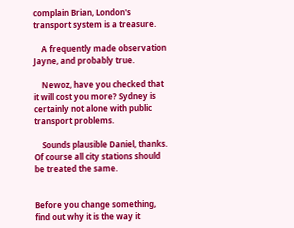complain Brian, London's transport system is a treasure.

    A frequently made observation Jayne, and probably true.

    Newoz, have you checked that it will cost you more? Sydney is certainly not alone with public transport problems.

    Sounds plausible Daniel, thanks. Of course all city stations should be treated the same.


Before you change something, find out why it is the way it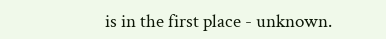is in the first place - unknown.